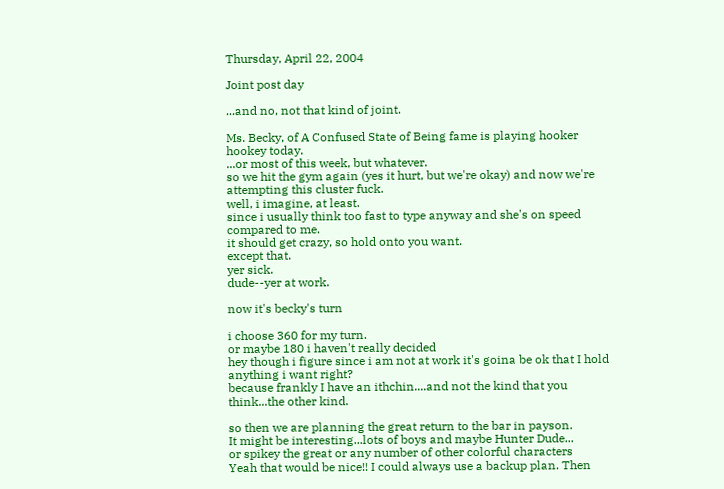Thursday, April 22, 2004

Joint post day

...and no, not that kind of joint.

Ms. Becky, of A Confused State of Being fame is playing hooker hookey today.
...or most of this week, but whatever.
so we hit the gym again (yes it hurt, but we're okay) and now we're attempting this cluster fuck.
well, i imagine, at least.
since i usually think too fast to type anyway and she's on speed compared to me.
it should get crazy, so hold onto you want.
except that.
yer sick.
dude--yer at work.

now it's becky's turn

i choose 360 for my turn.
or maybe 180 i haven't really decided
hey though i figure since i am not at work it's goina be ok that I hold anything i want right?
because frankly I have an ithchin....and not the kind that you think...the other kind.

so then we are planning the great return to the bar in payson.
It might be interesting...lots of boys and maybe Hunter Dude...
or spikey the great or any number of other colorful characters
Yeah that would be nice!! I could always use a backup plan. Then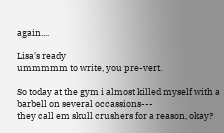again....

Lisa's ready
ummmmm to write, you pre-vert.

So today at the gym i almost killed myself with a barbell on several occassions---
they call em skull crushers for a reason, okay?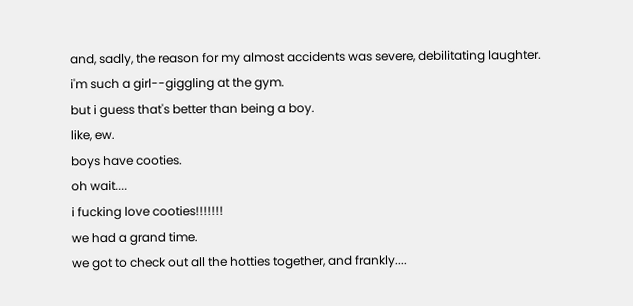and, sadly, the reason for my almost accidents was severe, debilitating laughter.
i'm such a girl--giggling at the gym.
but i guess that's better than being a boy.
like, ew.
boys have cooties.
oh wait....
i fucking love cooties!!!!!!!
we had a grand time.
we got to check out all the hotties together, and frankly....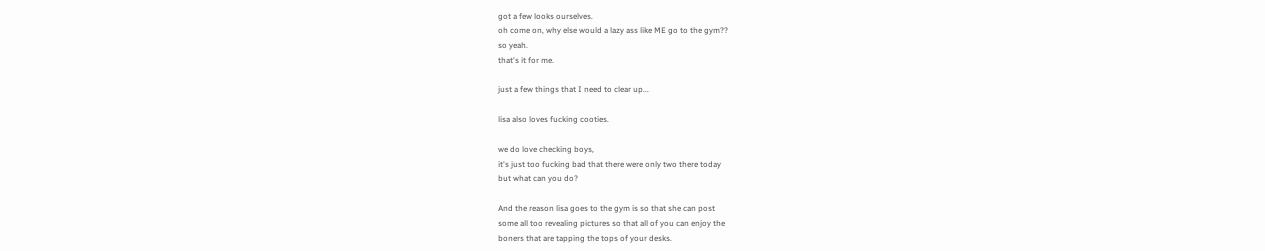got a few looks ourselves.
oh come on, why else would a lazy ass like ME go to the gym??
so yeah.
that's it for me.

just a few things that I need to clear up...

lisa also loves fucking cooties.

we do love checking boys,
it's just too fucking bad that there were only two there today
but what can you do?

And the reason lisa goes to the gym is so that she can post
some all too revealing pictures so that all of you can enjoy the
boners that are tapping the tops of your desks.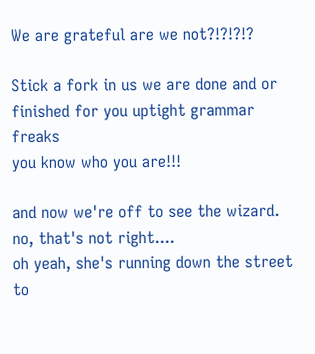We are grateful are we not?!?!?!?

Stick a fork in us we are done and or finished for you uptight grammar freaks
you know who you are!!!

and now we're off to see the wizard.
no, that's not right....
oh yeah, she's running down the street to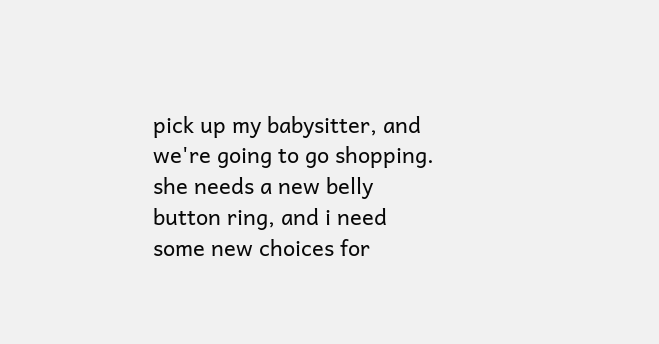pick up my babysitter, and we're going to go shopping.
she needs a new belly button ring, and i need some new choices for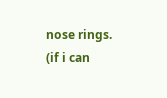nose rings.
(if i can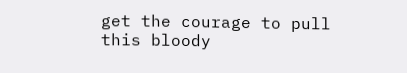get the courage to pull this bloody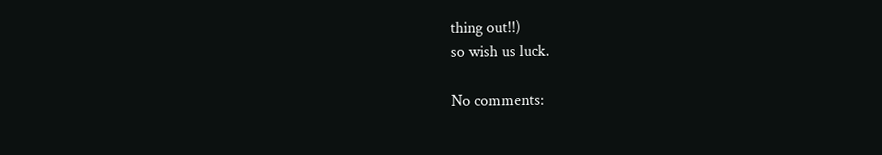thing out!!)
so wish us luck.

No comments: